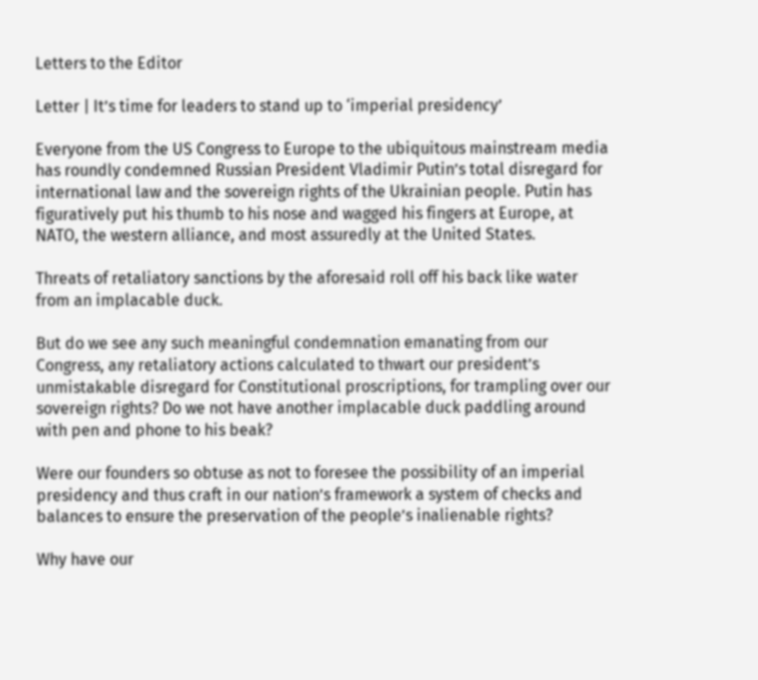Letters to the Editor

Letter | It’s time for leaders to stand up to ‘imperial presidency’

Everyone from the US Congress to Europe to the ubiquitous mainstream media has roundly condemned Russian President Vladimir Putin’s total disregard for international law and the sovereign rights of the Ukrainian people. Putin has figuratively put his thumb to his nose and wagged his fingers at Europe, at NATO, the western alliance, and most assuredly at the United States.

Threats of retaliatory sanctions by the aforesaid roll off his back like water from an implacable duck.

But do we see any such meaningful condemnation emanating from our Congress, any retaliatory actions calculated to thwart our president’s unmistakable disregard for Constitutional proscriptions, for trampling over our sovereign rights? Do we not have another implacable duck paddling around with pen and phone to his beak?

Were our founders so obtuse as not to foresee the possibility of an imperial presidency and thus craft in our nation’s framework a system of checks and balances to ensure the preservation of the people’s inalienable rights?

Why have our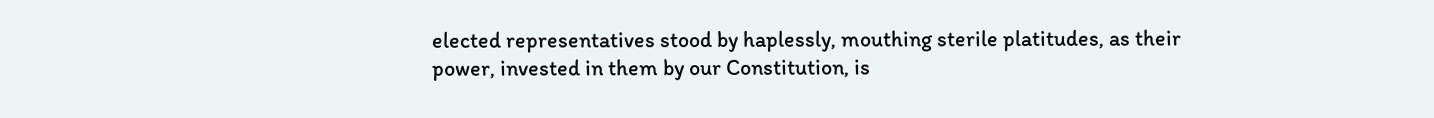elected representatives stood by haplessly, mouthing sterile platitudes, as their power, invested in them by our Constitution, is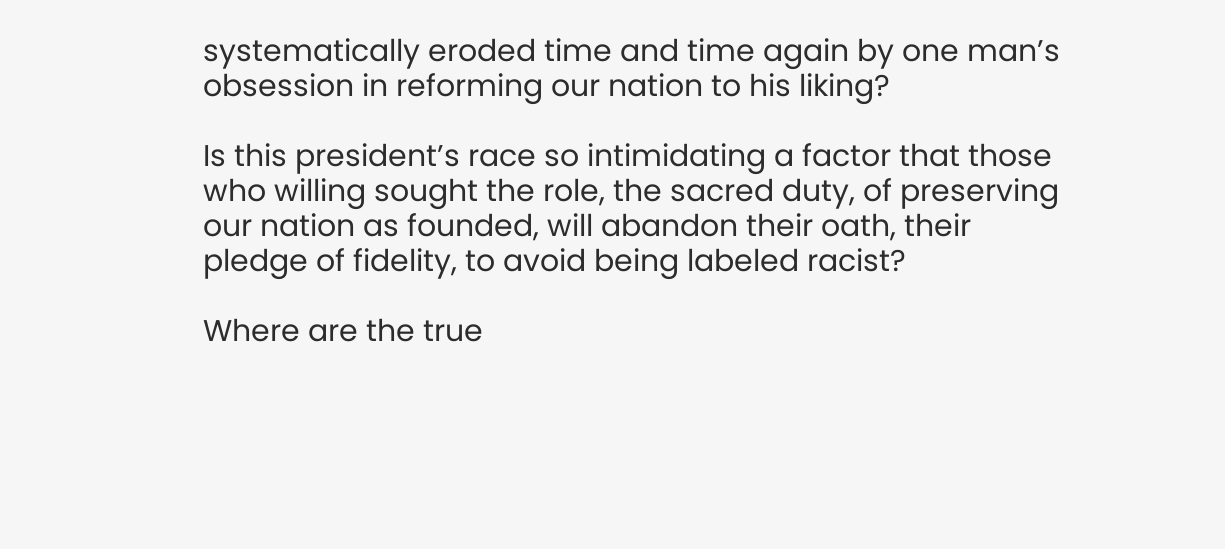systematically eroded time and time again by one man’s obsession in reforming our nation to his liking?

Is this president’s race so intimidating a factor that those who willing sought the role, the sacred duty, of preserving our nation as founded, will abandon their oath, their pledge of fidelity, to avoid being labeled racist?

Where are the true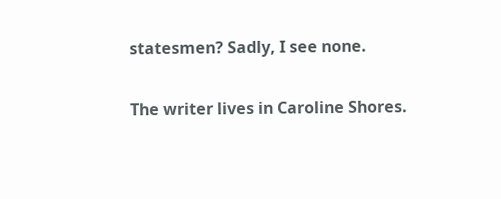statesmen? Sadly, I see none.

The writer lives in Caroline Shores.